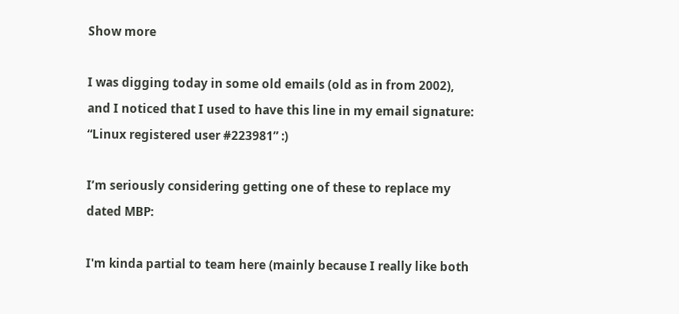Show more

I was digging today in some old emails (old as in from 2002), and I noticed that I used to have this line in my email signature: “Linux registered user #223981” :)

I’m seriously considering getting one of these to replace my dated MBP:

I'm kinda partial to team here (mainly because I really like both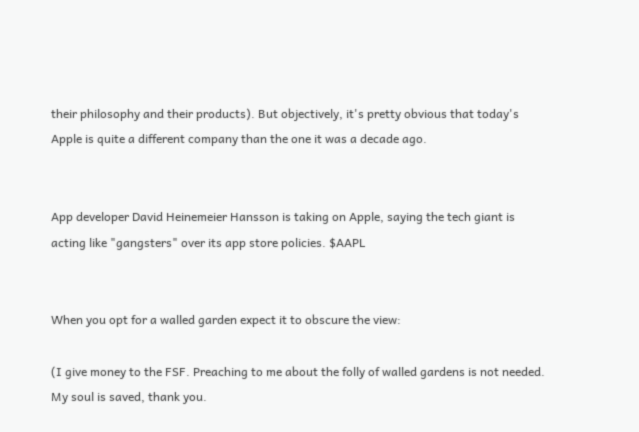their philosophy and their products). But objectively, it's pretty obvious that today's Apple is quite a different company than the one it was a decade ago.


App developer David Heinemeier Hansson is taking on Apple, saying the tech giant is acting like "gangsters" over its app store policies. $AAPL


When you opt for a walled garden expect it to obscure the view:

(I give money to the FSF. Preaching to me about the folly of walled gardens is not needed. My soul is saved, thank you.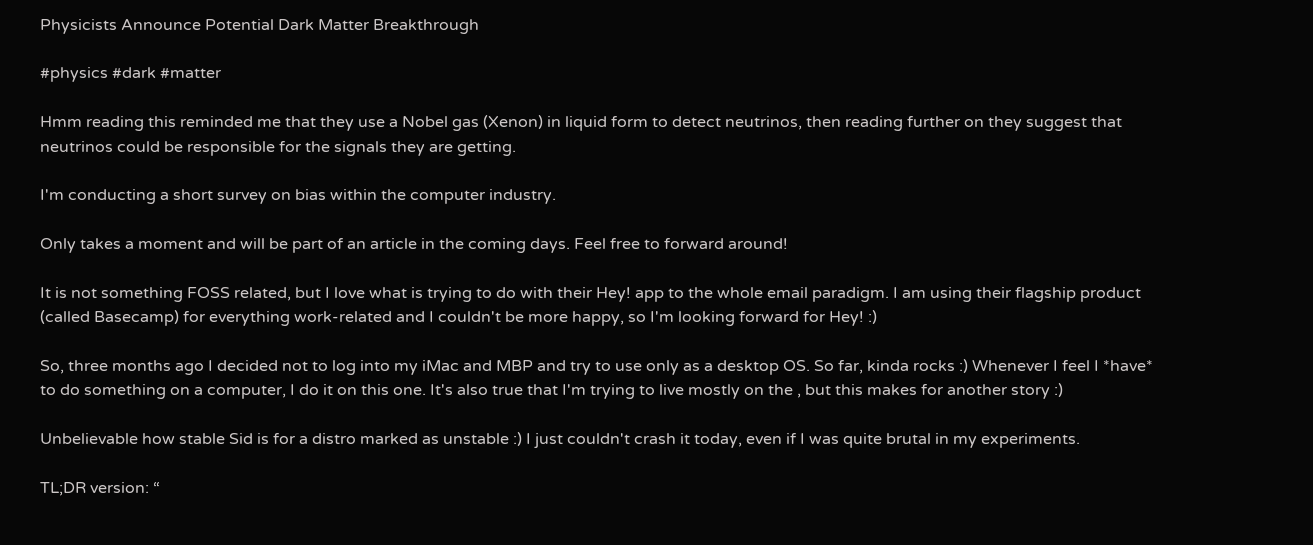Physicists Announce Potential Dark Matter Breakthrough

#physics #dark #matter

Hmm reading this reminded me that they use a Nobel gas (Xenon) in liquid form to detect neutrinos, then reading further on they suggest that neutrinos could be responsible for the signals they are getting.

I'm conducting a short survey on bias within the computer industry.

Only takes a moment and will be part of an article in the coming days. Feel free to forward around!

It is not something FOSS related, but I love what is trying to do with their Hey! app to the whole email paradigm. I am using their flagship product (called Basecamp) for everything work-related and I couldn't be more happy, so I'm looking forward for Hey! :)

So, three months ago I decided not to log into my iMac and MBP and try to use only as a desktop OS. So far, kinda rocks :) Whenever I feel I *have* to do something on a computer, I do it on this one. It's also true that I'm trying to live mostly on the , but this makes for another story :)

Unbelievable how stable Sid is for a distro marked as unstable :) I just couldn't crash it today, even if I was quite brutal in my experiments.

TL;DR version: “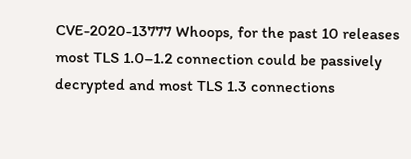CVE-2020-13777 Whoops, for the past 10 releases most TLS 1.0–1.2 connection could be passively decrypted and most TLS 1.3 connections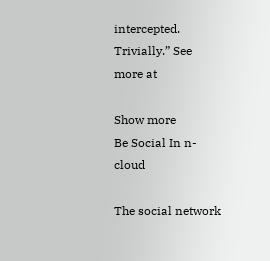intercepted. Trivially.” See more at

Show more
Be Social In n-cloud

The social network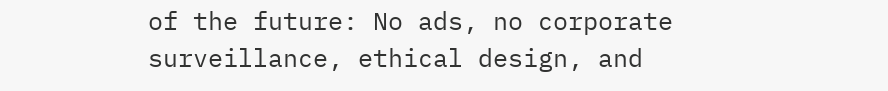of the future: No ads, no corporate surveillance, ethical design, and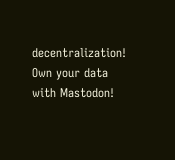decentralization! Own your data with Mastodon!